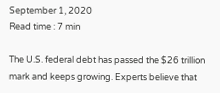September 1, 2020
Read time : 7 min

The U.S. federal debt has passed the $26 trillion mark and keeps growing. Experts believe that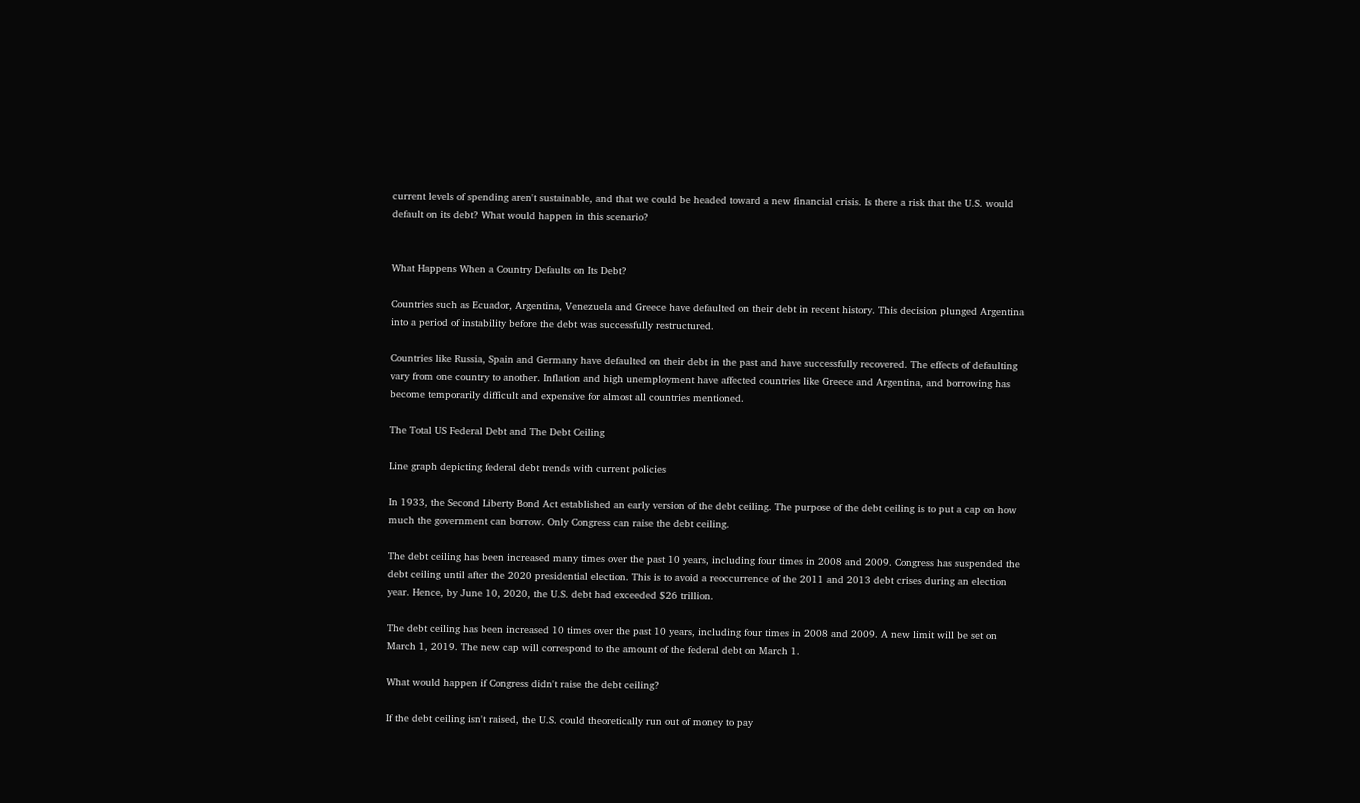current levels of spending aren't sustainable, and that we could be headed toward a new financial crisis. Is there a risk that the U.S. would default on its debt? What would happen in this scenario?


What Happens When a Country Defaults on Its Debt?

Countries such as Ecuador, Argentina, Venezuela and Greece have defaulted on their debt in recent history. This decision plunged Argentina into a period of instability before the debt was successfully restructured.

Countries like Russia, Spain and Germany have defaulted on their debt in the past and have successfully recovered. The effects of defaulting vary from one country to another. Inflation and high unemployment have affected countries like Greece and Argentina, and borrowing has become temporarily difficult and expensive for almost all countries mentioned.

The Total US Federal Debt and The Debt Ceiling

Line graph depicting federal debt trends with current policies

In 1933, the Second Liberty Bond Act established an early version of the debt ceiling. The purpose of the debt ceiling is to put a cap on how much the government can borrow. Only Congress can raise the debt ceiling.

The debt ceiling has been increased many times over the past 10 years, including four times in 2008 and 2009. Congress has suspended the debt ceiling until after the 2020 presidential election. This is to avoid a reoccurrence of the 2011 and 2013 debt crises during an election year. Hence, by June 10, 2020, the U.S. debt had exceeded $26 trillion.

The debt ceiling has been increased 10 times over the past 10 years, including four times in 2008 and 2009. A new limit will be set on March 1, 2019. The new cap will correspond to the amount of the federal debt on March 1.

What would happen if Congress didn't raise the debt ceiling?

If the debt ceiling isn't raised, the U.S. could theoretically run out of money to pay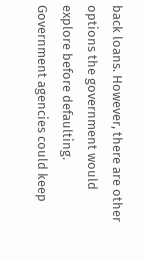back loans. However, there are other options the government would explore before defaulting. Government agencies could keep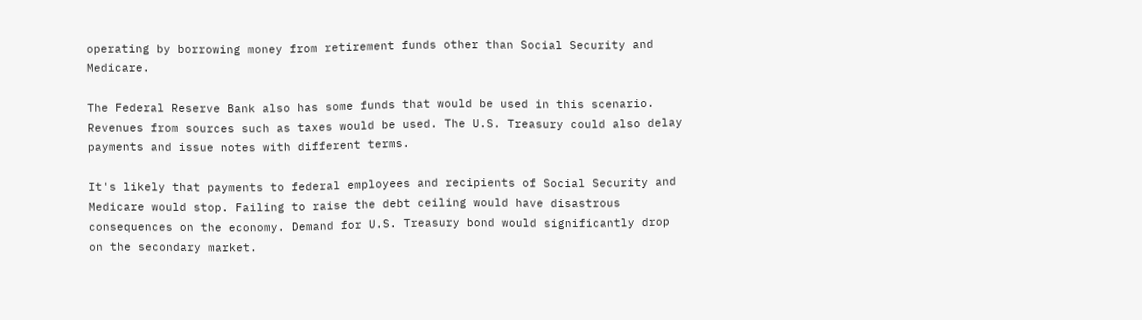operating by borrowing money from retirement funds other than Social Security and Medicare.

The Federal Reserve Bank also has some funds that would be used in this scenario. Revenues from sources such as taxes would be used. The U.S. Treasury could also delay payments and issue notes with different terms.

It's likely that payments to federal employees and recipients of Social Security and Medicare would stop. Failing to raise the debt ceiling would have disastrous consequences on the economy. Demand for U.S. Treasury bond would significantly drop on the secondary market.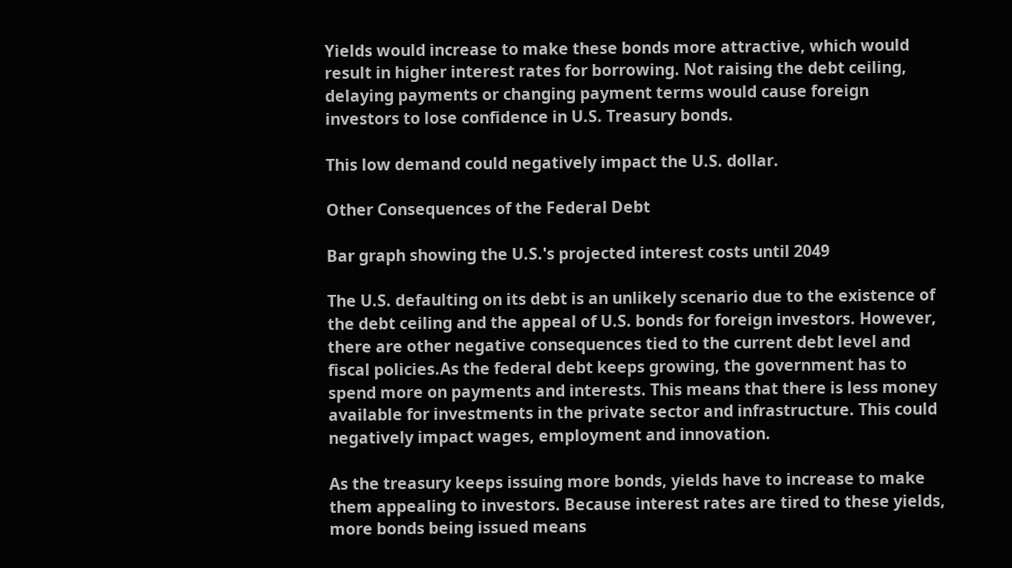Yields would increase to make these bonds more attractive, which would result in higher interest rates for borrowing. Not raising the debt ceiling, delaying payments or changing payment terms would cause foreign investors to lose confidence in U.S. Treasury bonds.

This low demand could negatively impact the U.S. dollar.

Other Consequences of the Federal Debt

Bar graph showing the U.S.'s projected interest costs until 2049

The U.S. defaulting on its debt is an unlikely scenario due to the existence of the debt ceiling and the appeal of U.S. bonds for foreign investors. However, there are other negative consequences tied to the current debt level and fiscal policies.As the federal debt keeps growing, the government has to spend more on payments and interests. This means that there is less money available for investments in the private sector and infrastructure. This could negatively impact wages, employment and innovation.

As the treasury keeps issuing more bonds, yields have to increase to make them appealing to investors. Because interest rates are tired to these yields, more bonds being issued means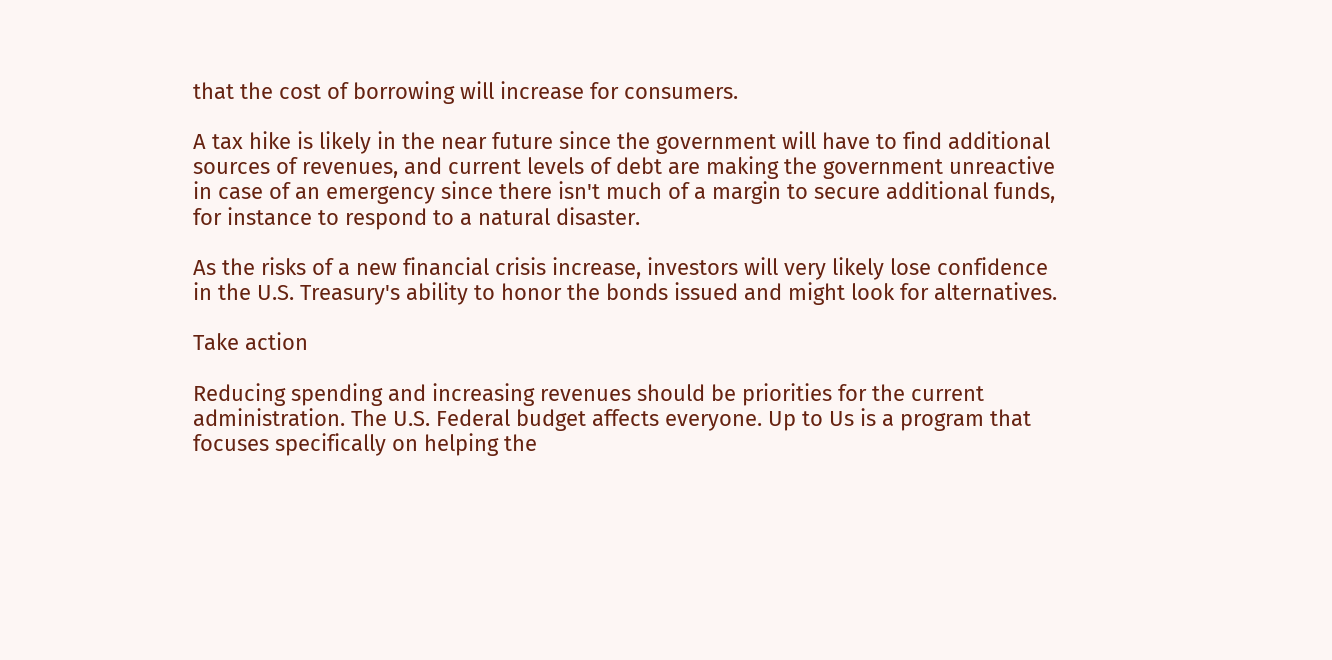that the cost of borrowing will increase for consumers.

A tax hike is likely in the near future since the government will have to find additional sources of revenues, and current levels of debt are making the government unreactive in case of an emergency since there isn't much of a margin to secure additional funds, for instance to respond to a natural disaster.

As the risks of a new financial crisis increase, investors will very likely lose confidence in the U.S. Treasury's ability to honor the bonds issued and might look for alternatives.

Take action

Reducing spending and increasing revenues should be priorities for the current administration. The U.S. Federal budget affects everyone. Up to Us is a program that focuses specifically on helping the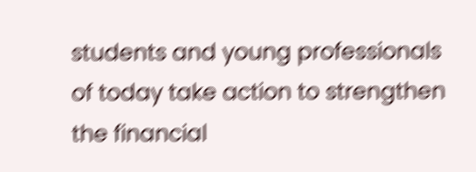students and young professionals of today take action to strengthen the financial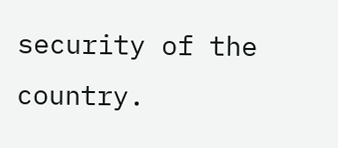security of the country.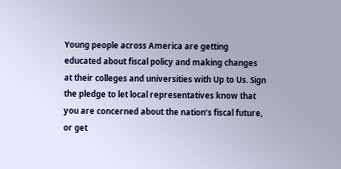Young people across America are getting educated about fiscal policy and making changes at their colleges and universities with Up to Us. Sign the pledge to let local representatives know that you are concerned about the nation’s fiscal future, or get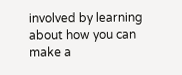involved by learning about how you can make a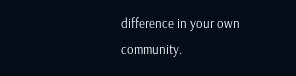difference in your own community.